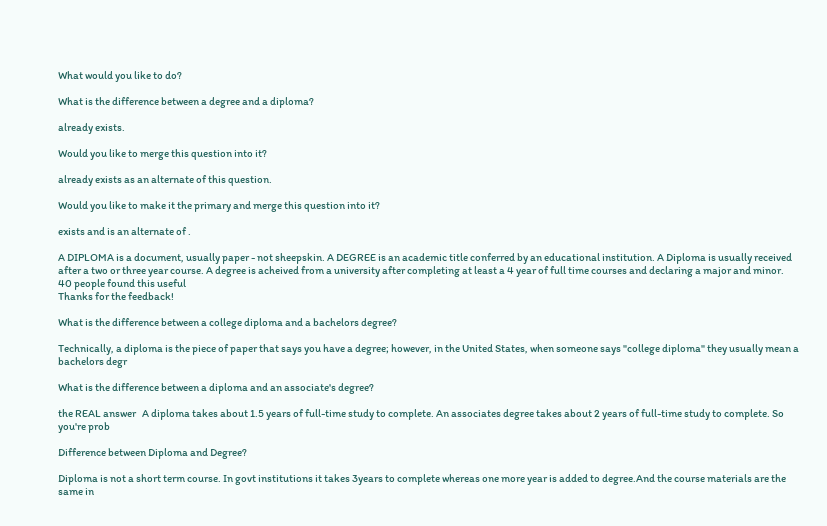What would you like to do?

What is the difference between a degree and a diploma?

already exists.

Would you like to merge this question into it?

already exists as an alternate of this question.

Would you like to make it the primary and merge this question into it?

exists and is an alternate of .

A DIPLOMA is a document, usually paper - not sheepskin. A DEGREE is an academic title conferred by an educational institution. A Diploma is usually received after a two or three year course. A degree is acheived from a university after completing at least a 4 year of full time courses and declaring a major and minor.
40 people found this useful
Thanks for the feedback!

What is the difference between a college diploma and a bachelors degree?

Technically, a diploma is the piece of paper that says you have a degree; however, in the United States, when someone says "college diploma" they usually mean a bachelors degr

What is the difference between a diploma and an associate's degree?

the REAL answer   A diploma takes about 1.5 years of full-time study to complete. An associates degree takes about 2 years of full-time study to complete. So you're prob

Difference between Diploma and Degree?

Diploma is not a short term course. In govt institutions it takes 3years to complete whereas one more year is added to degree.And the course materials are the same in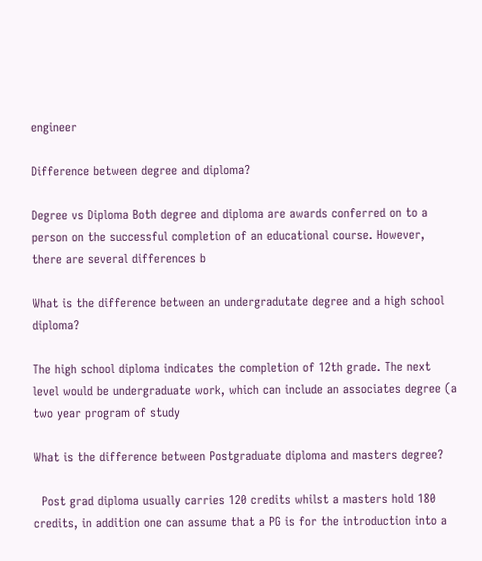engineer

Difference between degree and diploma?

Degree vs Diploma Both degree and diploma are awards conferred on to a person on the successful completion of an educational course. However, there are several differences b

What is the difference between an undergradutate degree and a high school diploma?

The high school diploma indicates the completion of 12th grade. The next level would be undergraduate work, which can include an associates degree (a two year program of study

What is the difference between Postgraduate diploma and masters degree?

  Post grad diploma usually carries 120 credits whilst a masters hold 180 credits, in addition one can assume that a PG is for the introduction into a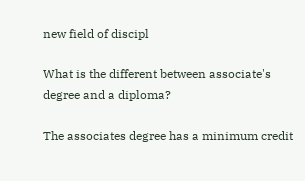new field of discipl

What is the different between associate's degree and a diploma?

The associates degree has a minimum credit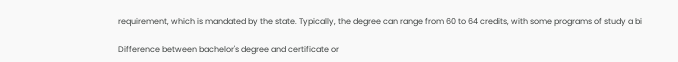requirement, which is mandated by the state. Typically, the degree can range from 60 to 64 credits, with some programs of study a bi

Difference between bachelor's degree and certificate or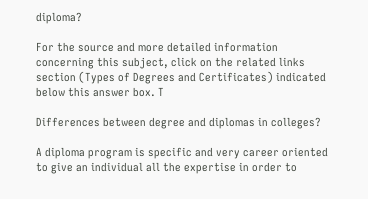diploma?

For the source and more detailed information concerning this subject, click on the related links section (Types of Degrees and Certificates) indicated below this answer box. T

Differences between degree and diplomas in colleges?

A diploma program is specific and very career oriented to give an individual all the expertise in order to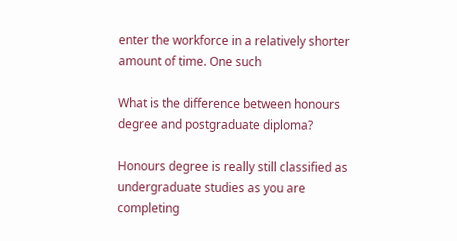enter the workforce in a relatively shorter amount of time. One such

What is the difference between honours degree and postgraduate diploma?

Honours degree is really still classified as undergraduate studies as you are completing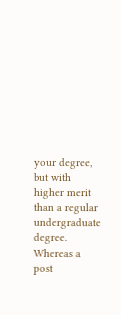your degree, but with higher merit than a regular undergraduate degree. Whereas a post